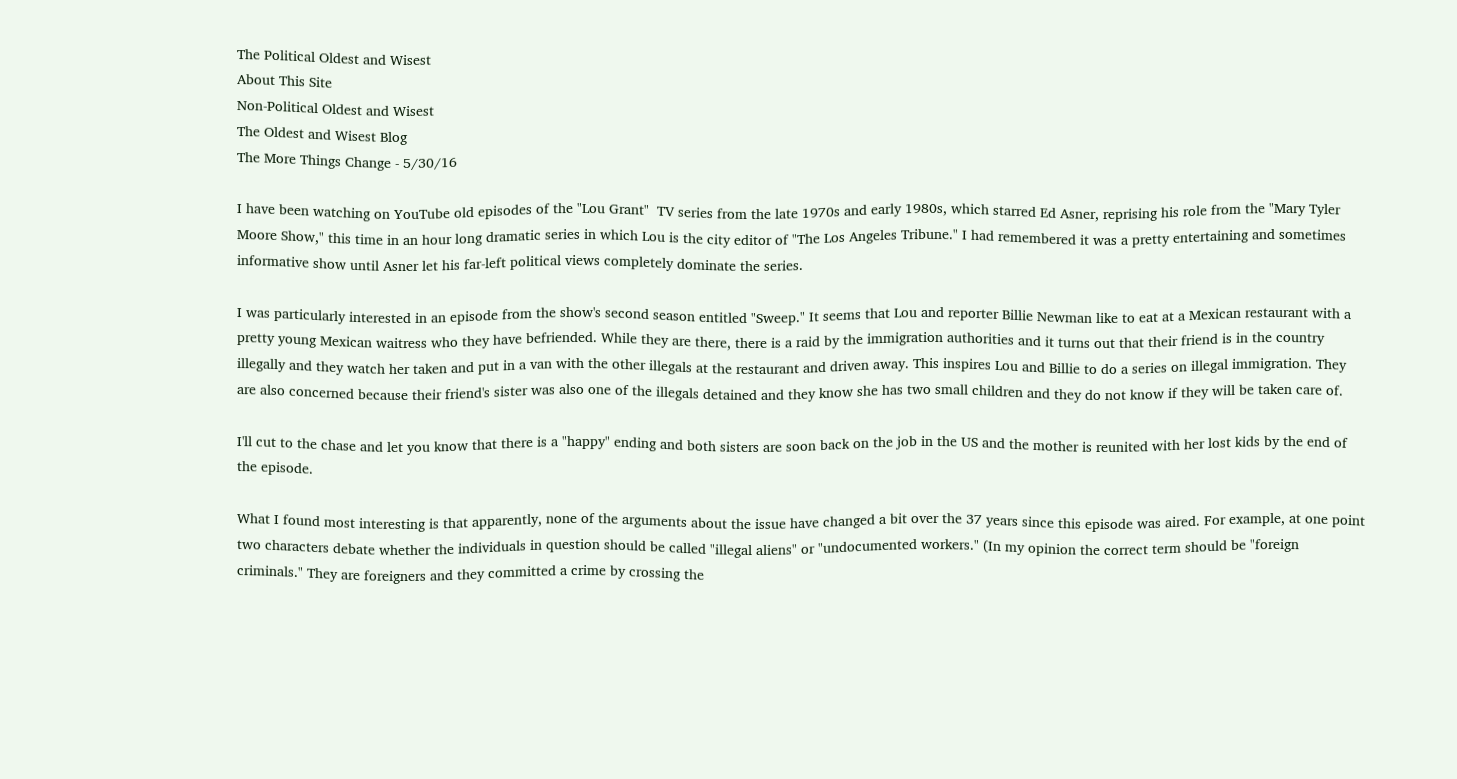The Political Oldest and Wisest
About This Site
Non-Political Oldest and Wisest
The Oldest and Wisest Blog
The More Things Change - 5/30/16

I have been watching on YouTube old episodes of the "Lou Grant"  TV series from the late 1970s and early 1980s, which starred Ed Asner, reprising his role from the "Mary Tyler Moore Show," this time in an hour long dramatic series in which Lou is the city editor of "The Los Angeles Tribune." I had remembered it was a pretty entertaining and sometimes informative show until Asner let his far-left political views completely dominate the series.

I was particularly interested in an episode from the show's second season entitled "Sweep." It seems that Lou and reporter Billie Newman like to eat at a Mexican restaurant with a pretty young Mexican waitress who they have befriended. While they are there, there is a raid by the immigration authorities and it turns out that their friend is in the country illegally and they watch her taken and put in a van with the other illegals at the restaurant and driven away. This inspires Lou and Billie to do a series on illegal immigration. They are also concerned because their friend's sister was also one of the illegals detained and they know she has two small children and they do not know if they will be taken care of.

I'll cut to the chase and let you know that there is a "happy" ending and both sisters are soon back on the job in the US and the mother is reunited with her lost kids by the end of the episode.

What I found most interesting is that apparently, none of the arguments about the issue have changed a bit over the 37 years since this episode was aired. For example, at one point two characters debate whether the individuals in question should be called "illegal aliens" or "undocumented workers." (In my opinion the correct term should be "foreign criminals." They are foreigners and they committed a crime by crossing the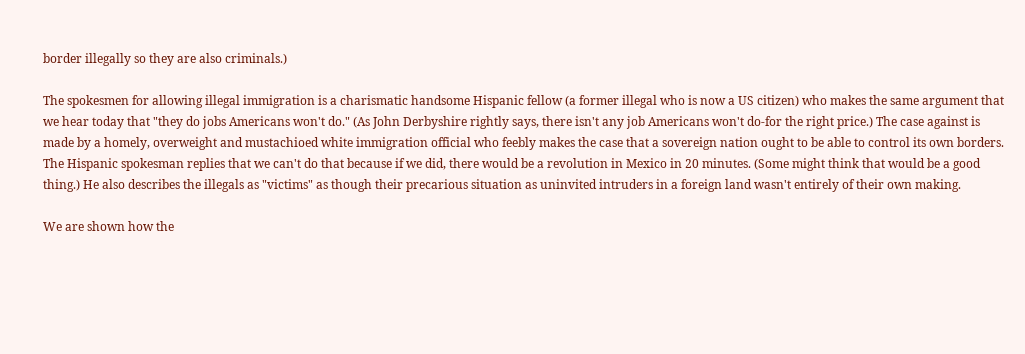border illegally so they are also criminals.)

The spokesmen for allowing illegal immigration is a charismatic handsome Hispanic fellow (a former illegal who is now a US citizen) who makes the same argument that we hear today that "they do jobs Americans won't do." (As John Derbyshire rightly says, there isn't any job Americans won't do-for the right price.) The case against is made by a homely, overweight and mustachioed white immigration official who feebly makes the case that a sovereign nation ought to be able to control its own borders. The Hispanic spokesman replies that we can't do that because if we did, there would be a revolution in Mexico in 20 minutes. (Some might think that would be a good thing.) He also describes the illegals as "victims" as though their precarious situation as uninvited intruders in a foreign land wasn't entirely of their own making.

We are shown how the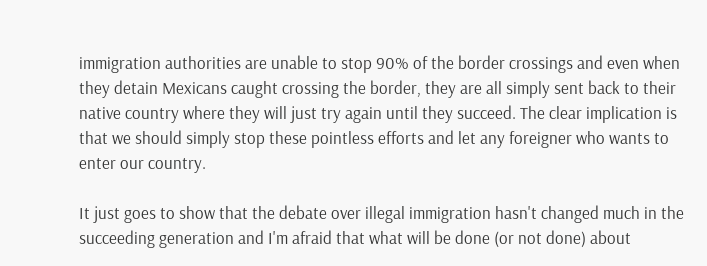immigration authorities are unable to stop 90% of the border crossings and even when they detain Mexicans caught crossing the border, they are all simply sent back to their native country where they will just try again until they succeed. The clear implication is that we should simply stop these pointless efforts and let any foreigner who wants to enter our country.

It just goes to show that the debate over illegal immigration hasn't changed much in the succeeding generation and I'm afraid that what will be done (or not done) about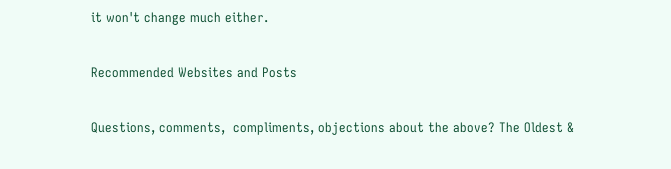it won't change much either.

Recommended Websites and Posts

Questions, comments,  compliments, objections about the above? The Oldest &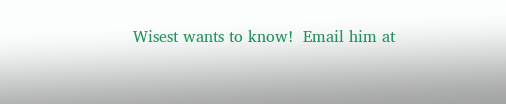Wisest wants to know!  Email him at